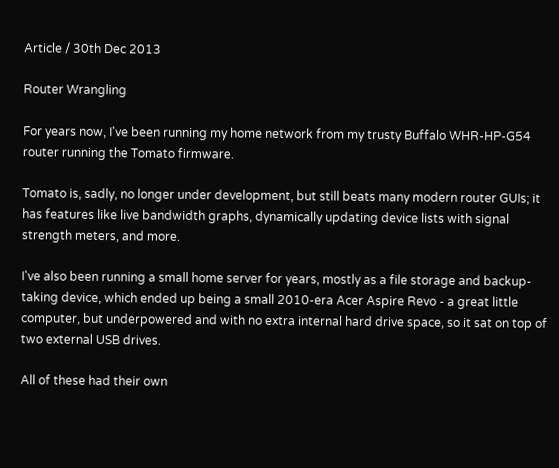Article / 30th Dec 2013

Router Wrangling

For years now, I've been running my home network from my trusty Buffalo WHR-HP-G54 router running the Tomato firmware.

Tomato is, sadly, no longer under development, but still beats many modern router GUIs; it has features like live bandwidth graphs, dynamically updating device lists with signal strength meters, and more.

I've also been running a small home server for years, mostly as a file storage and backup-taking device, which ended up being a small 2010-era Acer Aspire Revo - a great little computer, but underpowered and with no extra internal hard drive space, so it sat on top of two external USB drives.

All of these had their own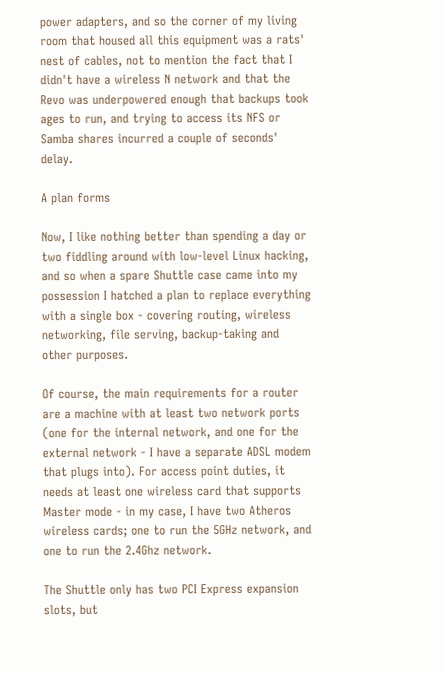power adapters, and so the corner of my living room that housed all this equipment was a rats' nest of cables, not to mention the fact that I didn't have a wireless N network and that the Revo was underpowered enough that backups took ages to run, and trying to access its NFS or Samba shares incurred a couple of seconds' delay.

A plan forms

Now, I like nothing better than spending a day or two fiddling around with low-level Linux hacking, and so when a spare Shuttle case came into my possession I hatched a plan to replace everything with a single box - covering routing, wireless networking, file serving, backup-taking and other purposes.

Of course, the main requirements for a router are a machine with at least two network ports (one for the internal network, and one for the external network - I have a separate ADSL modem that plugs into). For access point duties, it needs at least one wireless card that supports Master mode - in my case, I have two Atheros wireless cards; one to run the 5GHz network, and one to run the 2.4Ghz network.

The Shuttle only has two PCI Express expansion slots, but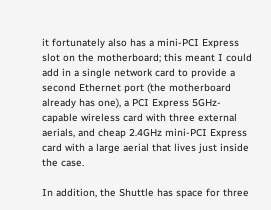it fortunately also has a mini-PCI Express slot on the motherboard; this meant I could add in a single network card to provide a second Ethernet port (the motherboard already has one), a PCI Express 5GHz-capable wireless card with three external aerials, and cheap 2.4GHz mini-PCI Express card with a large aerial that lives just inside the case.

In addition, the Shuttle has space for three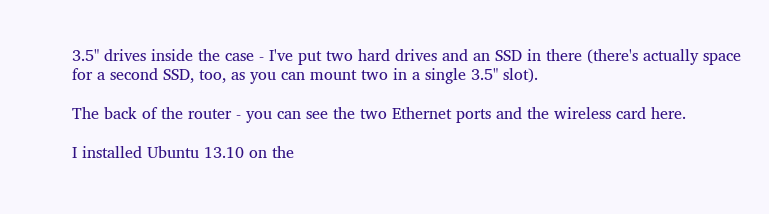3.5" drives inside the case - I've put two hard drives and an SSD in there (there's actually space for a second SSD, too, as you can mount two in a single 3.5" slot).

The back of the router - you can see the two Ethernet ports and the wireless card here.

I installed Ubuntu 13.10 on the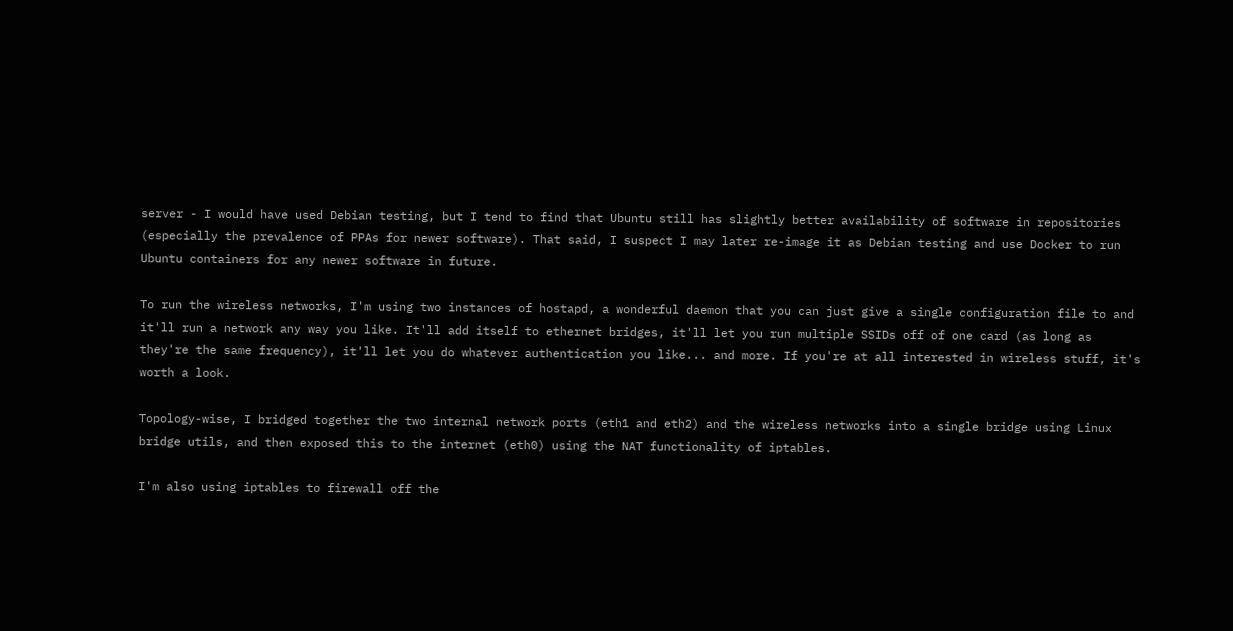server - I would have used Debian testing, but I tend to find that Ubuntu still has slightly better availability of software in repositories (especially the prevalence of PPAs for newer software). That said, I suspect I may later re-image it as Debian testing and use Docker to run Ubuntu containers for any newer software in future.

To run the wireless networks, I'm using two instances of hostapd, a wonderful daemon that you can just give a single configuration file to and it'll run a network any way you like. It'll add itself to ethernet bridges, it'll let you run multiple SSIDs off of one card (as long as they're the same frequency), it'll let you do whatever authentication you like... and more. If you're at all interested in wireless stuff, it's worth a look.

Topology-wise, I bridged together the two internal network ports (eth1 and eth2) and the wireless networks into a single bridge using Linux bridge utils, and then exposed this to the internet (eth0) using the NAT functionality of iptables.

I'm also using iptables to firewall off the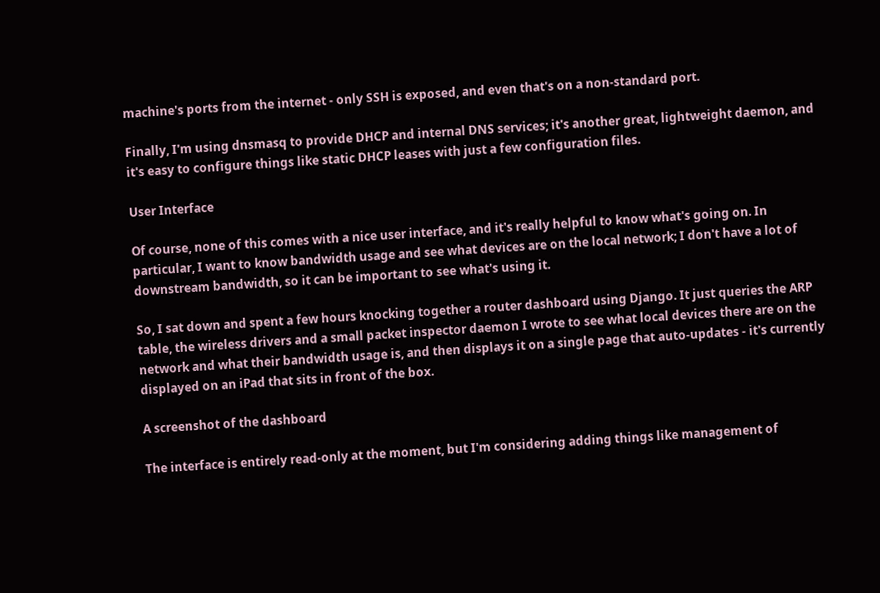machine's ports from the internet - only SSH is exposed, and even that's on a non-standard port.

Finally, I'm using dnsmasq to provide DHCP and internal DNS services; it's another great, lightweight daemon, and it's easy to configure things like static DHCP leases with just a few configuration files.

User Interface

Of course, none of this comes with a nice user interface, and it's really helpful to know what's going on. In particular, I want to know bandwidth usage and see what devices are on the local network; I don't have a lot of downstream bandwidth, so it can be important to see what's using it.

So, I sat down and spent a few hours knocking together a router dashboard using Django. It just queries the ARP table, the wireless drivers and a small packet inspector daemon I wrote to see what local devices there are on the network and what their bandwidth usage is, and then displays it on a single page that auto-updates - it's currently displayed on an iPad that sits in front of the box.

A screenshot of the dashboard

The interface is entirely read-only at the moment, but I'm considering adding things like management of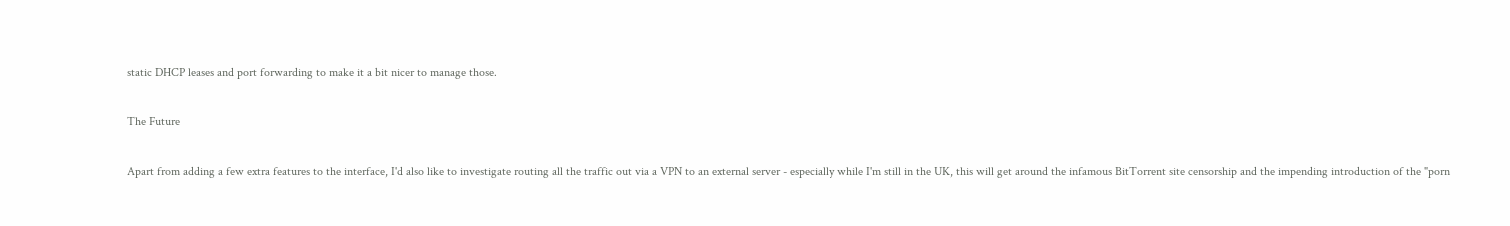static DHCP leases and port forwarding to make it a bit nicer to manage those.

The Future

Apart from adding a few extra features to the interface, I'd also like to investigate routing all the traffic out via a VPN to an external server - especially while I'm still in the UK, this will get around the infamous BitTorrent site censorship and the impending introduction of the "porn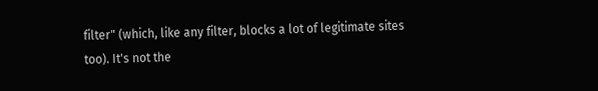filter" (which, like any filter, blocks a lot of legitimate sites too). It's not the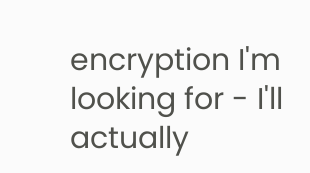encryption I'm looking for - I'll actually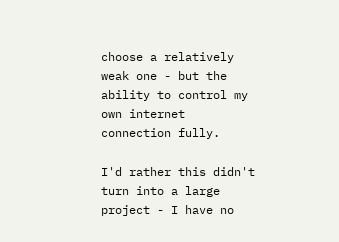choose a relatively weak one - but the ability to control my own internet connection fully.

I'd rather this didn't turn into a large project - I have no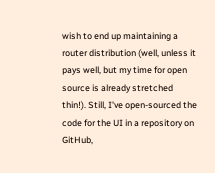wish to end up maintaining a router distribution (well, unless it pays well, but my time for open source is already stretched thin!). Still, I've open-sourced the code for the UI in a repository on GitHub,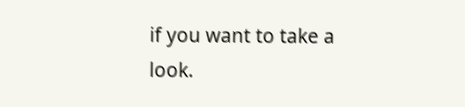if you want to take a look.